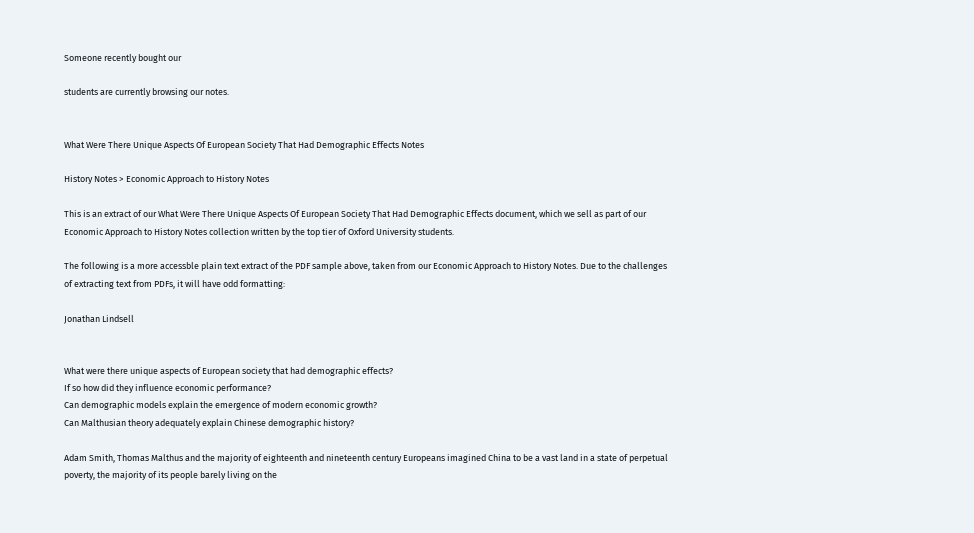Someone recently bought our

students are currently browsing our notes.


What Were There Unique Aspects Of European Society That Had Demographic Effects Notes

History Notes > Economic Approach to History Notes

This is an extract of our What Were There Unique Aspects Of European Society That Had Demographic Effects document, which we sell as part of our Economic Approach to History Notes collection written by the top tier of Oxford University students.

The following is a more accessble plain text extract of the PDF sample above, taken from our Economic Approach to History Notes. Due to the challenges of extracting text from PDFs, it will have odd formatting:

Jonathan Lindsell


What were there unique aspects of European society that had demographic effects?
If so how did they influence economic performance?
Can demographic models explain the emergence of modern economic growth?
Can Malthusian theory adequately explain Chinese demographic history?

Adam Smith, Thomas Malthus and the majority of eighteenth and nineteenth century Europeans imagined China to be a vast land in a state of perpetual poverty, the majority of its people barely living on the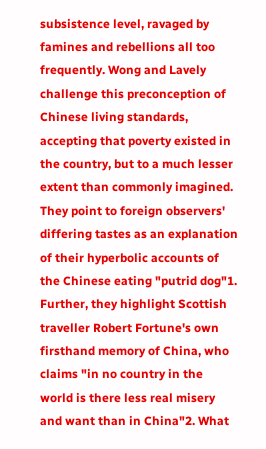subsistence level, ravaged by famines and rebellions all too frequently. Wong and Lavely challenge this preconception of Chinese living standards, accepting that poverty existed in the country, but to a much lesser extent than commonly imagined. They point to foreign observers' differing tastes as an explanation of their hyperbolic accounts of the Chinese eating "putrid dog"1. Further, they highlight Scottish traveller Robert Fortune's own firsthand memory of China, who claims "in no country in the world is there less real misery and want than in China"2. What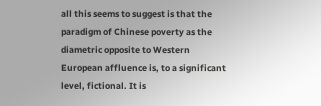all this seems to suggest is that the paradigm of Chinese poverty as the diametric opposite to Western European affluence is, to a significant level, fictional. It is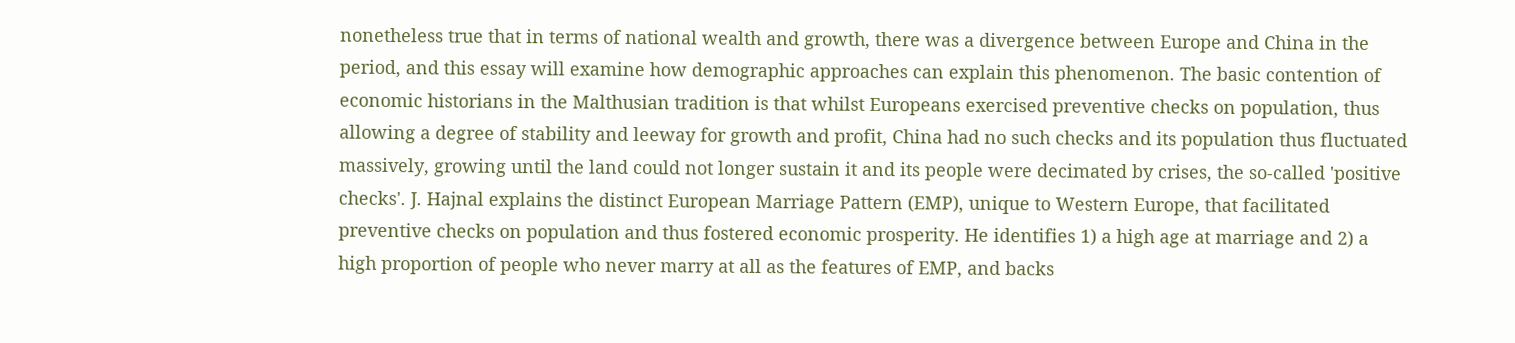nonetheless true that in terms of national wealth and growth, there was a divergence between Europe and China in the period, and this essay will examine how demographic approaches can explain this phenomenon. The basic contention of economic historians in the Malthusian tradition is that whilst Europeans exercised preventive checks on population, thus allowing a degree of stability and leeway for growth and profit, China had no such checks and its population thus fluctuated massively, growing until the land could not longer sustain it and its people were decimated by crises, the so-called 'positive checks'. J. Hajnal explains the distinct European Marriage Pattern (EMP), unique to Western Europe, that facilitated preventive checks on population and thus fostered economic prosperity. He identifies 1) a high age at marriage and 2) a high proportion of people who never marry at all as the features of EMP, and backs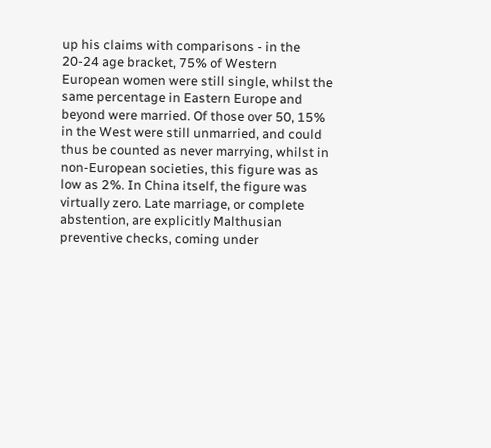up his claims with comparisons - in the 20-24 age bracket, 75% of Western European women were still single, whilst the same percentage in Eastern Europe and beyond were married. Of those over 50, 15% in the West were still unmarried, and could thus be counted as never marrying, whilst in non-European societies, this figure was as low as 2%. In China itself, the figure was virtually zero. Late marriage, or complete abstention, are explicitly Malthusian preventive checks, coming under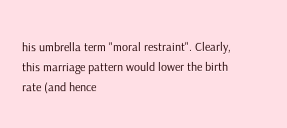his umbrella term "moral restraint". Clearly, this marriage pattern would lower the birth rate (and hence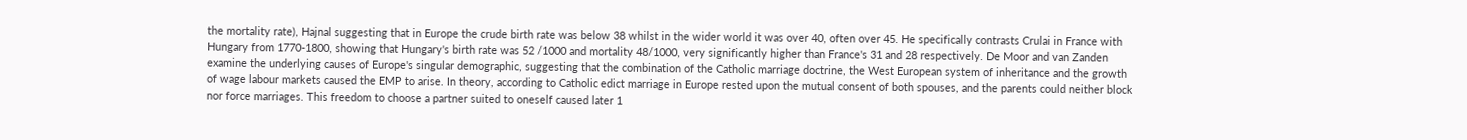the mortality rate), Hajnal suggesting that in Europe the crude birth rate was below 38 whilst in the wider world it was over 40, often over 45. He specifically contrasts Crulai in France with Hungary from 1770-1800, showing that Hungary's birth rate was 52 /1000 and mortality 48/1000, very significantly higher than France's 31 and 28 respectively. De Moor and van Zanden examine the underlying causes of Europe's singular demographic, suggesting that the combination of the Catholic marriage doctrine, the West European system of inheritance and the growth of wage labour markets caused the EMP to arise. In theory, according to Catholic edict marriage in Europe rested upon the mutual consent of both spouses, and the parents could neither block nor force marriages. This freedom to choose a partner suited to oneself caused later 1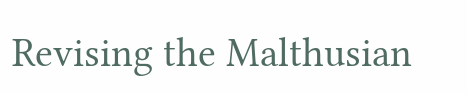Revising the Malthusian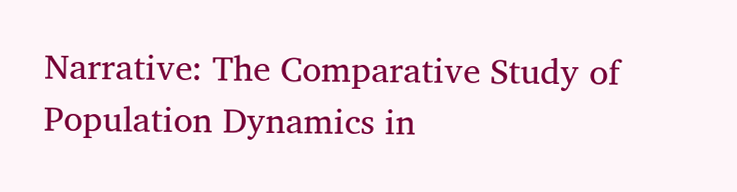Narrative: The Comparative Study of Population Dynamics in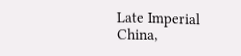Late Imperial China,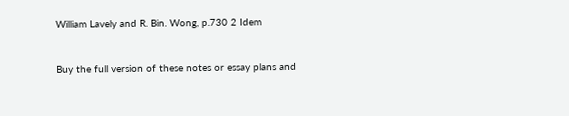William Lavely and R. Bin. Wong, p.730 2 Idem


Buy the full version of these notes or essay plans and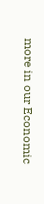more in our Economic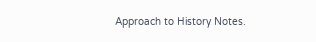Approach to History Notes.